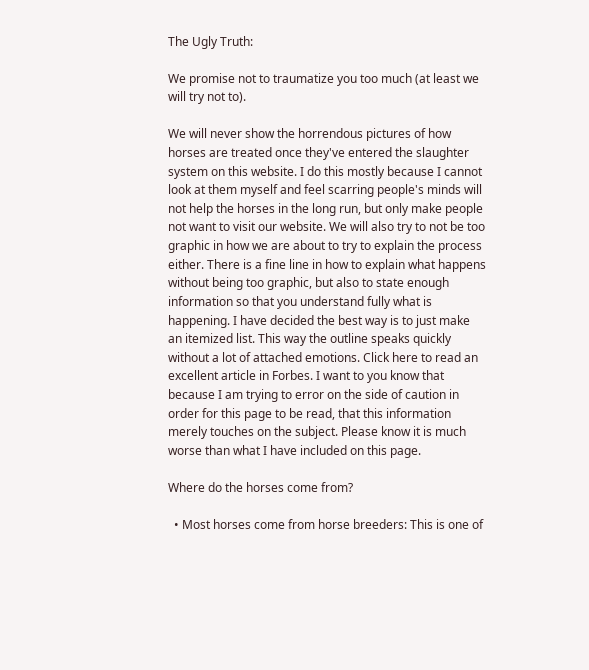The Ugly Truth:

We promise not to traumatize you too much (at least we will try not to).

We will never show the horrendous pictures of how horses are treated once they've entered the slaughter system on this website. I do this mostly because I cannot look at them myself and feel scarring people's minds will not help the horses in the long run, but only make people not want to visit our website. We will also try to not be too graphic in how we are about to try to explain the process either. There is a fine line in how to explain what happens without being too graphic, but also to state enough information so that you understand fully what is happening. I have decided the best way is to just make an itemized list. This way the outline speaks quickly without a lot of attached emotions. Click here to read an excellent article in Forbes. I want to you know that because I am trying to error on the side of caution in order for this page to be read, that this information merely touches on the subject. Please know it is much worse than what I have included on this page.

Where do the horses come from?

  • Most horses come from horse breeders: This is one of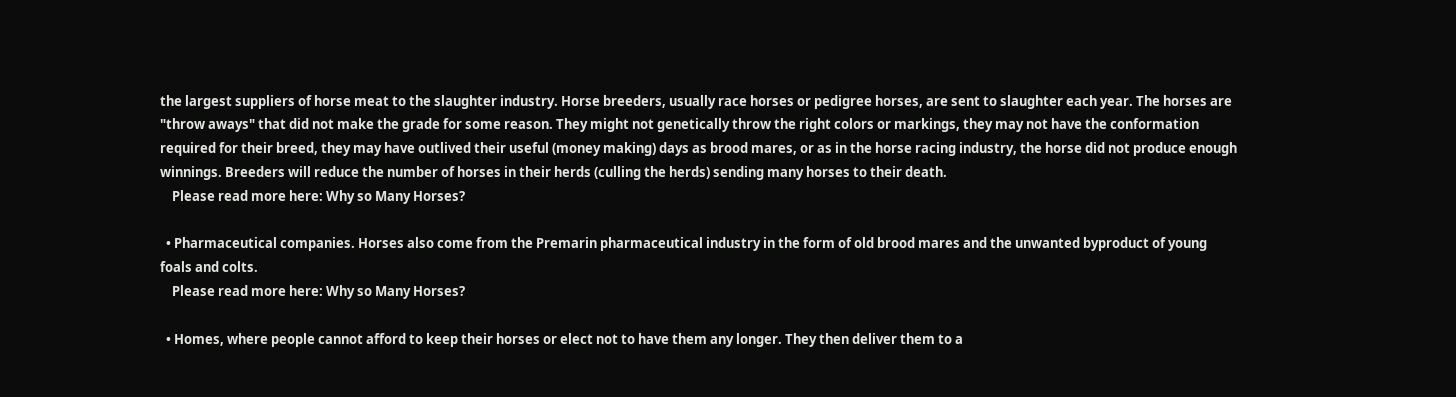the largest suppliers of horse meat to the slaughter industry. Horse breeders, usually race horses or pedigree horses, are sent to slaughter each year. The horses are "throw aways" that did not make the grade for some reason. They might not genetically throw the right colors or markings, they may not have the conformation required for their breed, they may have outlived their useful (money making) days as brood mares, or as in the horse racing industry, the horse did not produce enough winnings. Breeders will reduce the number of horses in their herds (culling the herds) sending many horses to their death.
    Please read more here: Why so Many Horses?

  • Pharmaceutical companies. Horses also come from the Premarin pharmaceutical industry in the form of old brood mares and the unwanted byproduct of young foals and colts.
    Please read more here: Why so Many Horses?

  • Homes, where people cannot afford to keep their horses or elect not to have them any longer. They then deliver them to a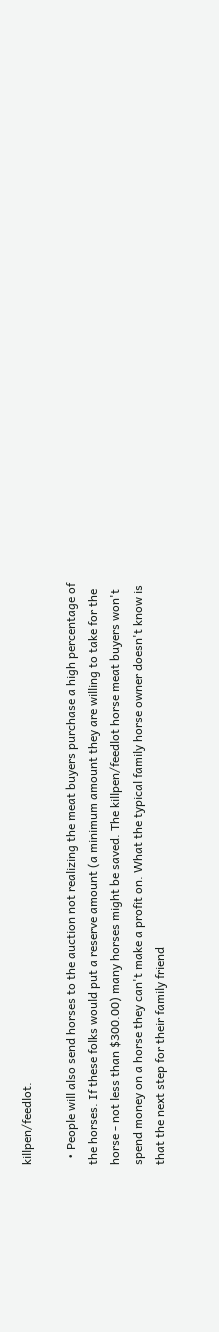killpen/feedlot.

  • People will also send horses to the auction not realizing the meat buyers purchase a high percentage of the horses. If these folks would put a reserve amount (a minimum amount they are willing to take for the horse - not less than $300.00) many horses might be saved. The killpen/feedlot horse meat buyers won't spend money on a horse they can't make a profit on. What the typical family horse owner doesn't know is that the next step for their family friend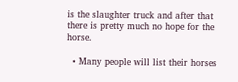is the slaughter truck and after that there is pretty much no hope for the horse.

  • Many people will list their horses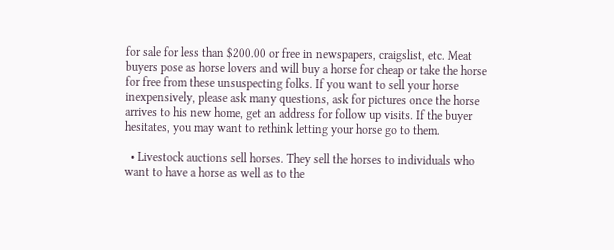for sale for less than $200.00 or free in newspapers, craigslist, etc. Meat buyers pose as horse lovers and will buy a horse for cheap or take the horse for free from these unsuspecting folks. If you want to sell your horse inexpensively, please ask many questions, ask for pictures once the horse arrives to his new home, get an address for follow up visits. If the buyer hesitates, you may want to rethink letting your horse go to them.

  • Livestock auctions sell horses. They sell the horses to individuals who want to have a horse as well as to the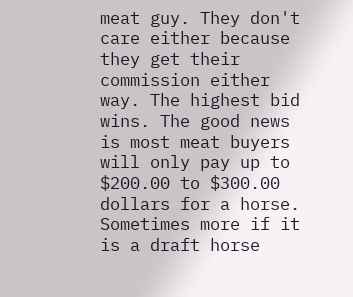meat guy. They don't care either because they get their commission either way. The highest bid wins. The good news is most meat buyers will only pay up to $200.00 to $300.00 dollars for a horse. Sometimes more if it is a draft horse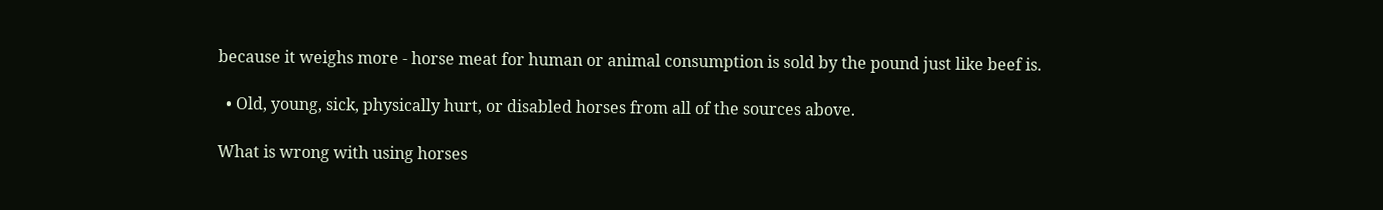because it weighs more - horse meat for human or animal consumption is sold by the pound just like beef is.

  • Old, young, sick, physically hurt, or disabled horses from all of the sources above.

What is wrong with using horses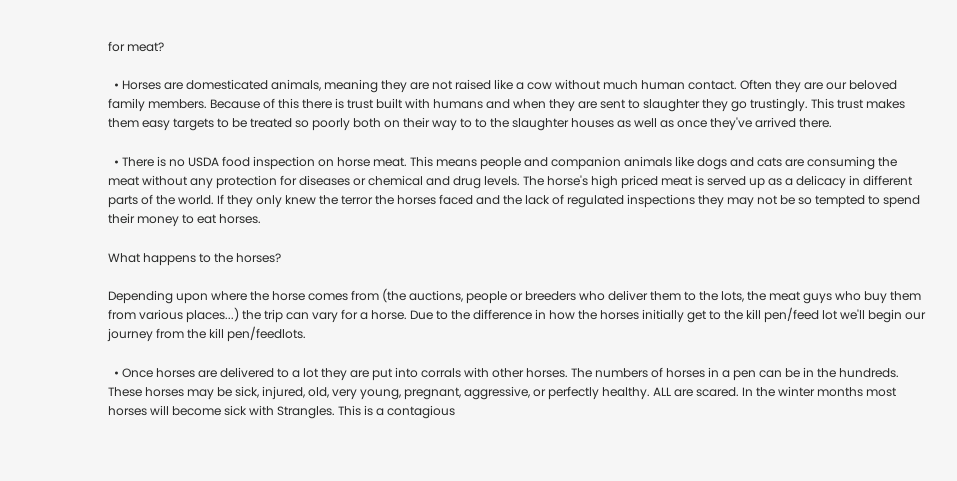for meat?

  • Horses are domesticated animals, meaning they are not raised like a cow without much human contact. Often they are our beloved family members. Because of this there is trust built with humans and when they are sent to slaughter they go trustingly. This trust makes them easy targets to be treated so poorly both on their way to to the slaughter houses as well as once they've arrived there.

  • There is no USDA food inspection on horse meat. This means people and companion animals like dogs and cats are consuming the meat without any protection for diseases or chemical and drug levels. The horse's high priced meat is served up as a delicacy in different parts of the world. If they only knew the terror the horses faced and the lack of regulated inspections they may not be so tempted to spend their money to eat horses.

What happens to the horses?

Depending upon where the horse comes from (the auctions, people or breeders who deliver them to the lots, the meat guys who buy them from various places...) the trip can vary for a horse. Due to the difference in how the horses initially get to the kill pen/feed lot we'll begin our journey from the kill pen/feedlots.

  • Once horses are delivered to a lot they are put into corrals with other horses. The numbers of horses in a pen can be in the hundreds. These horses may be sick, injured, old, very young, pregnant, aggressive, or perfectly healthy. ALL are scared. In the winter months most horses will become sick with Strangles. This is a contagious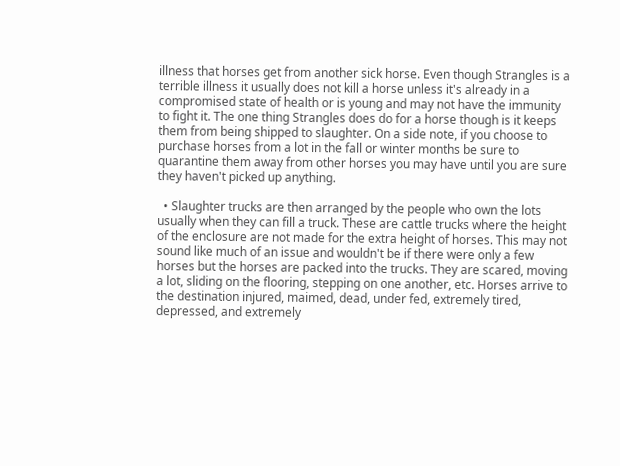illness that horses get from another sick horse. Even though Strangles is a terrible illness it usually does not kill a horse unless it's already in a compromised state of health or is young and may not have the immunity to fight it. The one thing Strangles does do for a horse though is it keeps them from being shipped to slaughter. On a side note, if you choose to purchase horses from a lot in the fall or winter months be sure to quarantine them away from other horses you may have until you are sure they haven't picked up anything.

  • Slaughter trucks are then arranged by the people who own the lots usually when they can fill a truck. These are cattle trucks where the height of the enclosure are not made for the extra height of horses. This may not sound like much of an issue and wouldn't be if there were only a few horses but the horses are packed into the trucks. They are scared, moving a lot, sliding on the flooring, stepping on one another, etc. Horses arrive to the destination injured, maimed, dead, under fed, extremely tired, depressed, and extremely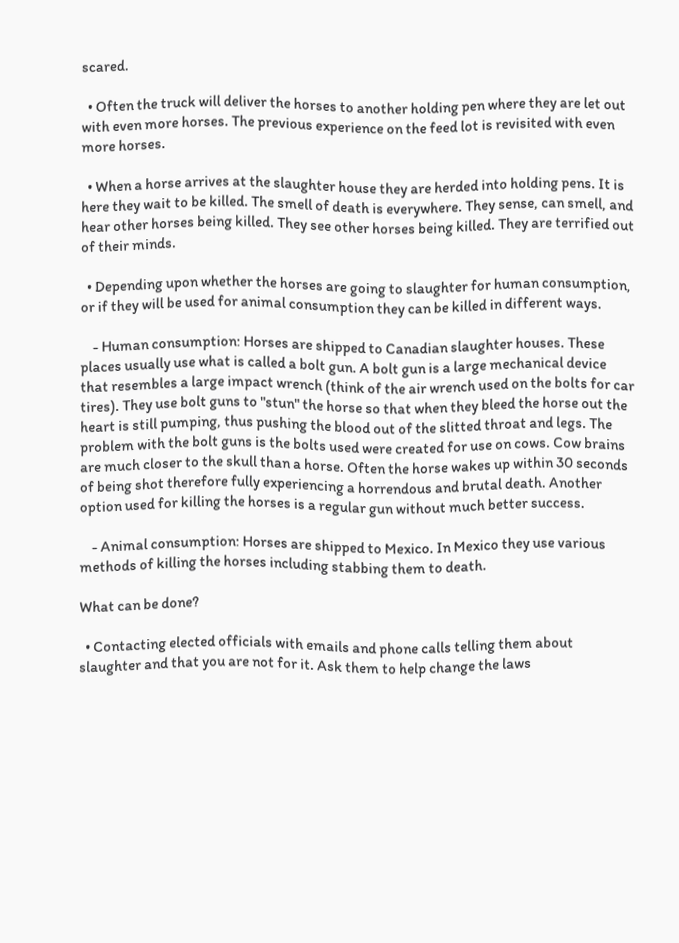scared.

  • Often the truck will deliver the horses to another holding pen where they are let out with even more horses. The previous experience on the feed lot is revisited with even more horses.

  • When a horse arrives at the slaughter house they are herded into holding pens. It is here they wait to be killed. The smell of death is everywhere. They sense, can smell, and hear other horses being killed. They see other horses being killed. They are terrified out of their minds.

  • Depending upon whether the horses are going to slaughter for human consumption, or if they will be used for animal consumption they can be killed in different ways.

    - Human consumption: Horses are shipped to Canadian slaughter houses. These places usually use what is called a bolt gun. A bolt gun is a large mechanical device that resembles a large impact wrench (think of the air wrench used on the bolts for car tires). They use bolt guns to "stun" the horse so that when they bleed the horse out the heart is still pumping, thus pushing the blood out of the slitted throat and legs. The problem with the bolt guns is the bolts used were created for use on cows. Cow brains are much closer to the skull than a horse. Often the horse wakes up within 30 seconds of being shot therefore fully experiencing a horrendous and brutal death. Another option used for killing the horses is a regular gun without much better success.

    - Animal consumption: Horses are shipped to Mexico. In Mexico they use various methods of killing the horses including stabbing them to death.

What can be done?

  • Contacting elected officials with emails and phone calls telling them about slaughter and that you are not for it. Ask them to help change the laws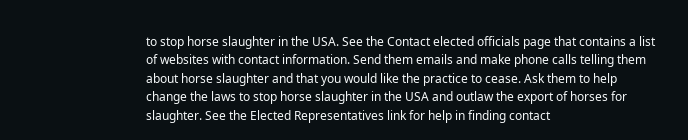to stop horse slaughter in the USA. See the Contact elected officials page that contains a list of websites with contact information. Send them emails and make phone calls telling them about horse slaughter and that you would like the practice to cease. Ask them to help change the laws to stop horse slaughter in the USA and outlaw the export of horses for slaughter. See the Elected Representatives link for help in finding contact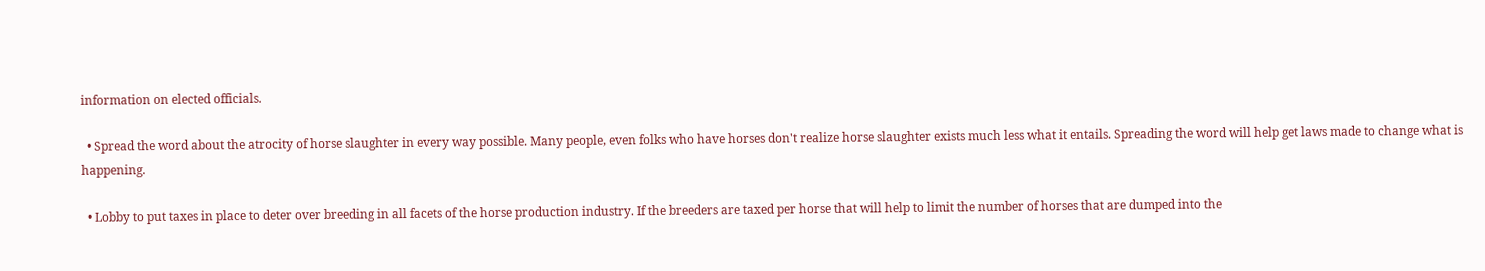information on elected officials.

  • Spread the word about the atrocity of horse slaughter in every way possible. Many people, even folks who have horses don't realize horse slaughter exists much less what it entails. Spreading the word will help get laws made to change what is happening.

  • Lobby to put taxes in place to deter over breeding in all facets of the horse production industry. If the breeders are taxed per horse that will help to limit the number of horses that are dumped into the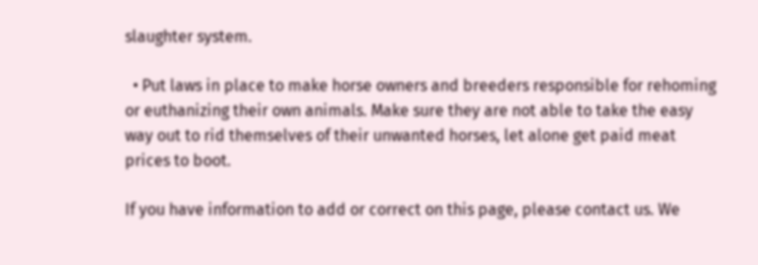slaughter system.

  • Put laws in place to make horse owners and breeders responsible for rehoming or euthanizing their own animals. Make sure they are not able to take the easy way out to rid themselves of their unwanted horses, let alone get paid meat prices to boot.

If you have information to add or correct on this page, please contact us. We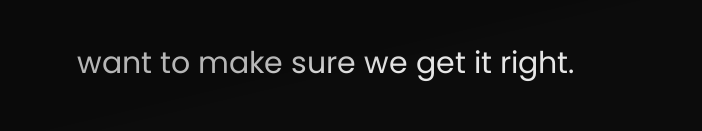want to make sure we get it right.